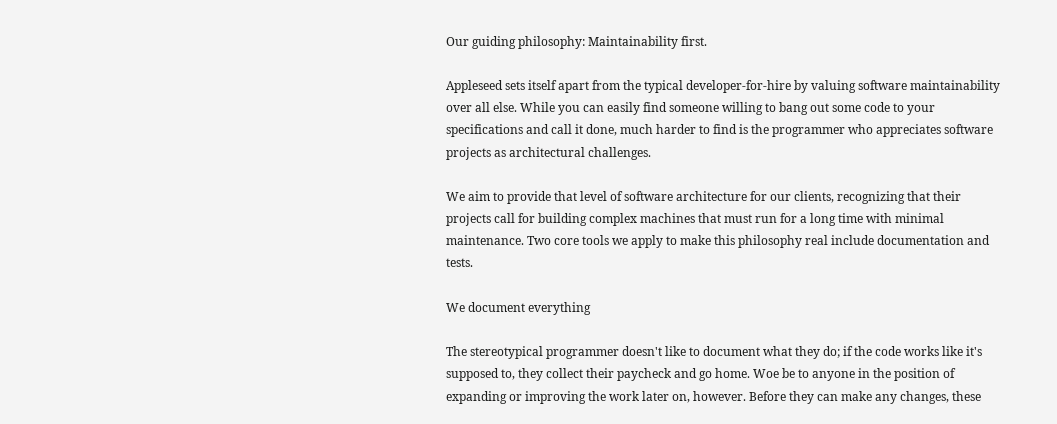Our guiding philosophy: Maintainability first.

Appleseed sets itself apart from the typical developer-for-hire by valuing software maintainability over all else. While you can easily find someone willing to bang out some code to your specifications and call it done, much harder to find is the programmer who appreciates software projects as architectural challenges.

We aim to provide that level of software architecture for our clients, recognizing that their projects call for building complex machines that must run for a long time with minimal maintenance. Two core tools we apply to make this philosophy real include documentation and tests.

We document everything

The stereotypical programmer doesn't like to document what they do; if the code works like it's supposed to, they collect their paycheck and go home. Woe be to anyone in the position of expanding or improving the work later on, however. Before they can make any changes, these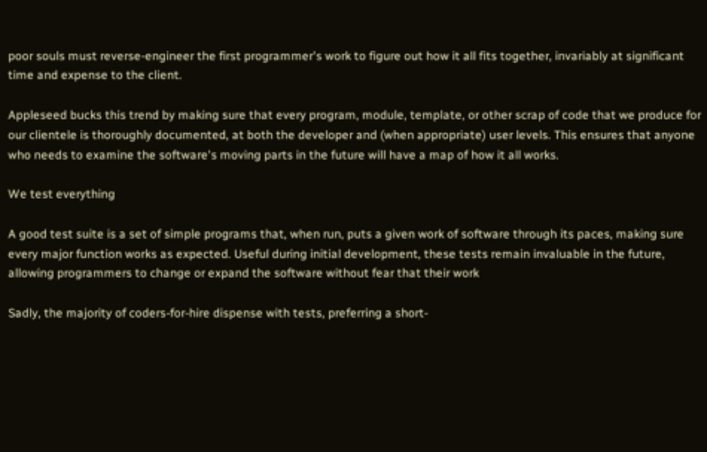poor souls must reverse-engineer the first programmer's work to figure out how it all fits together, invariably at significant time and expense to the client.

Appleseed bucks this trend by making sure that every program, module, template, or other scrap of code that we produce for our clientele is thoroughly documented, at both the developer and (when appropriate) user levels. This ensures that anyone who needs to examine the software's moving parts in the future will have a map of how it all works.

We test everything

A good test suite is a set of simple programs that, when run, puts a given work of software through its paces, making sure every major function works as expected. Useful during initial development, these tests remain invaluable in the future, allowing programmers to change or expand the software without fear that their work

Sadly, the majority of coders-for-hire dispense with tests, preferring a short-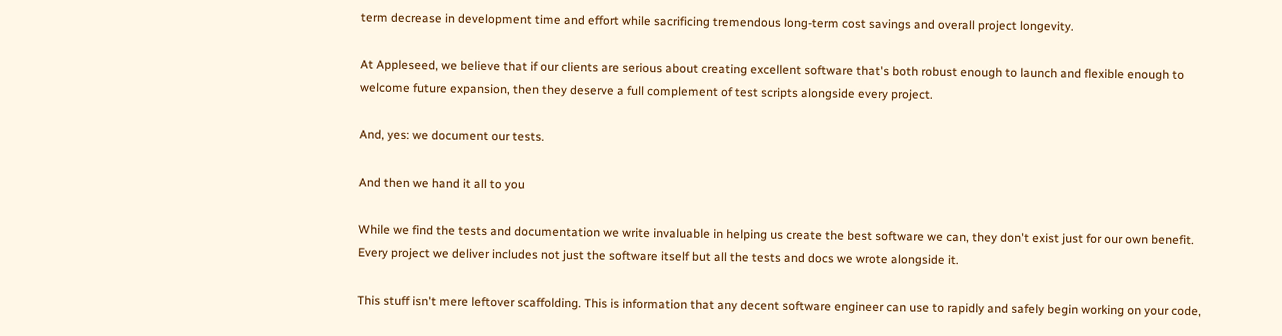term decrease in development time and effort while sacrificing tremendous long-term cost savings and overall project longevity.

At Appleseed, we believe that if our clients are serious about creating excellent software that's both robust enough to launch and flexible enough to welcome future expansion, then they deserve a full complement of test scripts alongside every project.

And, yes: we document our tests.

And then we hand it all to you

While we find the tests and documentation we write invaluable in helping us create the best software we can, they don't exist just for our own benefit. Every project we deliver includes not just the software itself but all the tests and docs we wrote alongside it.

This stuff isn't mere leftover scaffolding. This is information that any decent software engineer can use to rapidly and safely begin working on your code,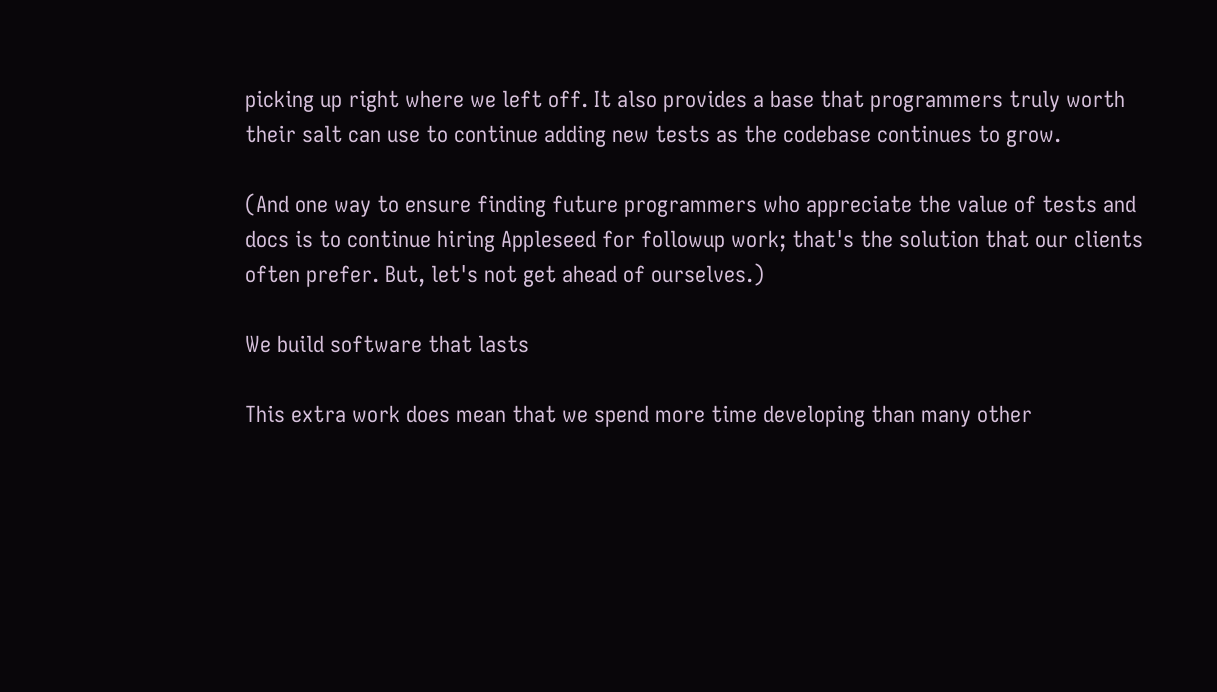picking up right where we left off. It also provides a base that programmers truly worth their salt can use to continue adding new tests as the codebase continues to grow.

(And one way to ensure finding future programmers who appreciate the value of tests and docs is to continue hiring Appleseed for followup work; that's the solution that our clients often prefer. But, let's not get ahead of ourselves.)

We build software that lasts

This extra work does mean that we spend more time developing than many other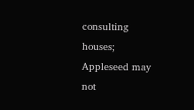consulting houses; Appleseed may not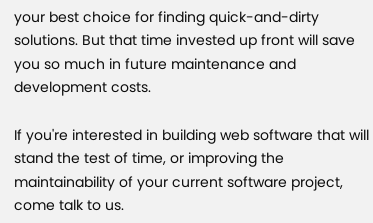your best choice for finding quick-and-dirty solutions. But that time invested up front will save you so much in future maintenance and development costs.

If you're interested in building web software that will stand the test of time, or improving the maintainability of your current software project, come talk to us.